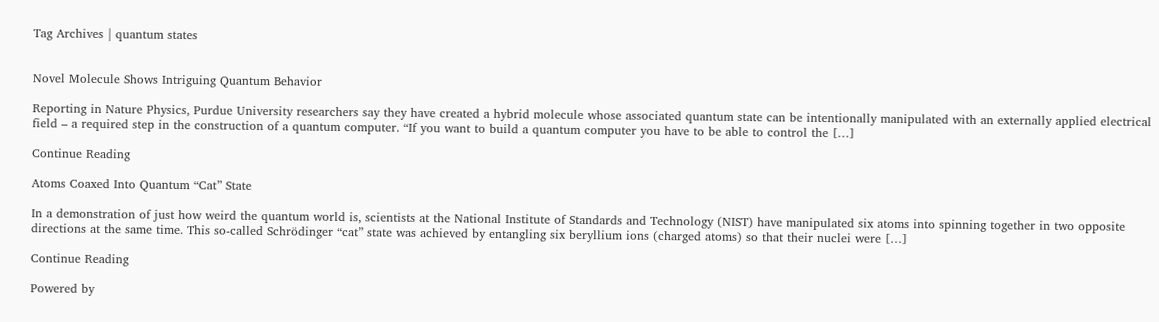Tag Archives | quantum states


Novel Molecule Shows Intriguing Quantum Behavior

Reporting in Nature Physics, Purdue University researchers say they have created a hybrid molecule whose associated quantum state can be intentionally manipulated with an externally applied electrical field – a required step in the construction of a quantum computer. “If you want to build a quantum computer you have to be able to control the […]

Continue Reading

Atoms Coaxed Into Quantum “Cat” State

In a demonstration of just how weird the quantum world is, scientists at the National Institute of Standards and Technology (NIST) have manipulated six atoms into spinning together in two opposite directions at the same time. This so-called Schrödinger “cat” state was achieved by entangling six beryllium ions (charged atoms) so that their nuclei were […]

Continue Reading

Powered by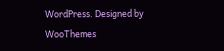WordPress. Designed by WooThemes